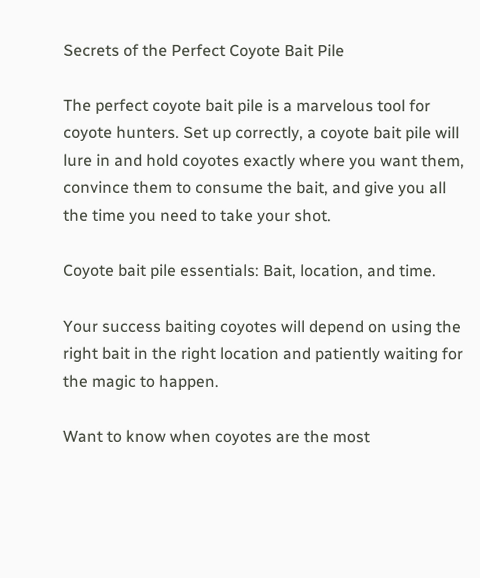Secrets of the Perfect Coyote Bait Pile

The perfect coyote bait pile is a marvelous tool for coyote hunters. Set up correctly, a coyote bait pile will lure in and hold coyotes exactly where you want them, convince them to consume the bait, and give you all the time you need to take your shot.

Coyote bait pile essentials: Bait, location, and time.

Your success baiting coyotes will depend on using the right bait in the right location and patiently waiting for the magic to happen.

Want to know when coyotes are the most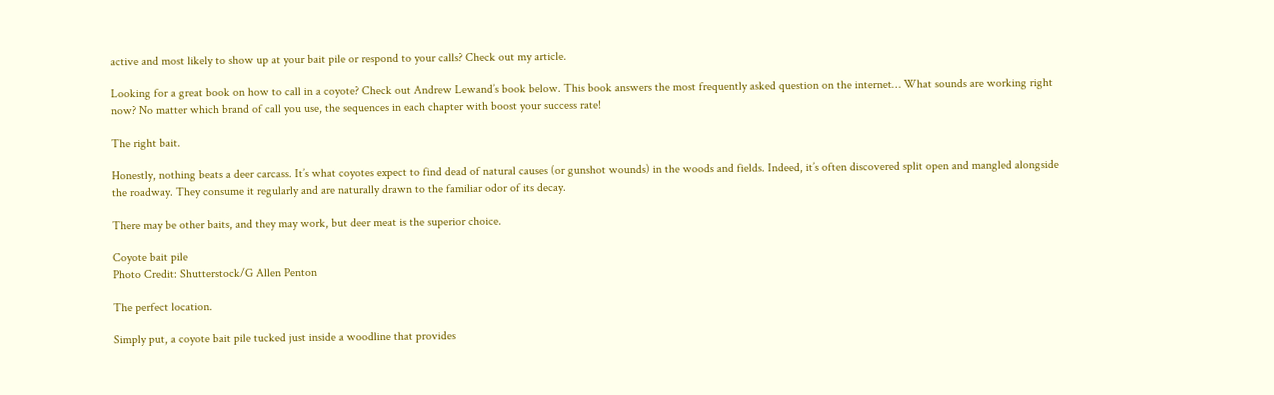active and most likely to show up at your bait pile or respond to your calls? Check out my article.

Looking for a great book on how to call in a coyote? Check out Andrew Lewand’s book below. This book answers the most frequently asked question on the internet… What sounds are working right now? No matter which brand of call you use, the sequences in each chapter with boost your success rate!

The right bait.

Honestly, nothing beats a deer carcass. It’s what coyotes expect to find dead of natural causes (or gunshot wounds) in the woods and fields. Indeed, it’s often discovered split open and mangled alongside the roadway. They consume it regularly and are naturally drawn to the familiar odor of its decay.

There may be other baits, and they may work, but deer meat is the superior choice.

Coyote bait pile
Photo Credit: Shutterstock/G Allen Penton

The perfect location.

Simply put, a coyote bait pile tucked just inside a woodline that provides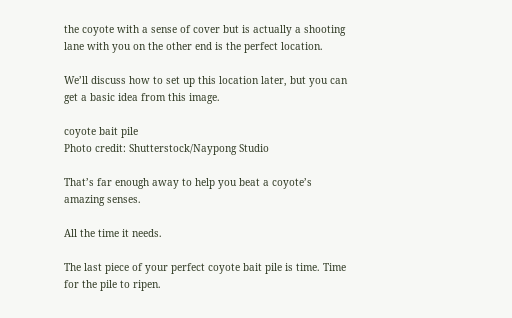the coyote with a sense of cover but is actually a shooting lane with you on the other end is the perfect location.

We’ll discuss how to set up this location later, but you can get a basic idea from this image.

coyote bait pile
Photo credit: Shutterstock/Naypong Studio

That’s far enough away to help you beat a coyote’s amazing senses.

All the time it needs.

The last piece of your perfect coyote bait pile is time. Time for the pile to ripen.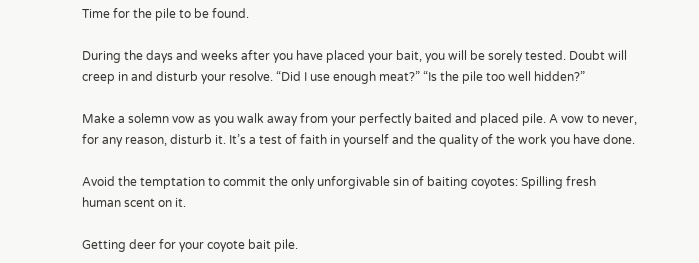Time for the pile to be found.

During the days and weeks after you have placed your bait, you will be sorely tested. Doubt will creep in and disturb your resolve. “Did I use enough meat?” “Is the pile too well hidden?”

Make a solemn vow as you walk away from your perfectly baited and placed pile. A vow to never, for any reason, disturb it. It’s a test of faith in yourself and the quality of the work you have done.

Avoid the temptation to commit the only unforgivable sin of baiting coyotes: Spilling fresh human scent on it.

Getting deer for your coyote bait pile.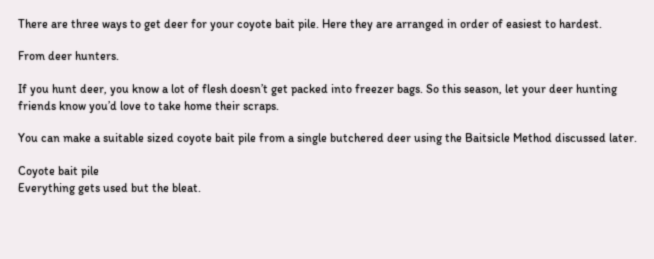There are three ways to get deer for your coyote bait pile. Here they are arranged in order of easiest to hardest.

From deer hunters.

If you hunt deer, you know a lot of flesh doesn’t get packed into freezer bags. So this season, let your deer hunting friends know you’d love to take home their scraps.

You can make a suitable sized coyote bait pile from a single butchered deer using the Baitsicle Method discussed later.

Coyote bait pile
Everything gets used but the bleat.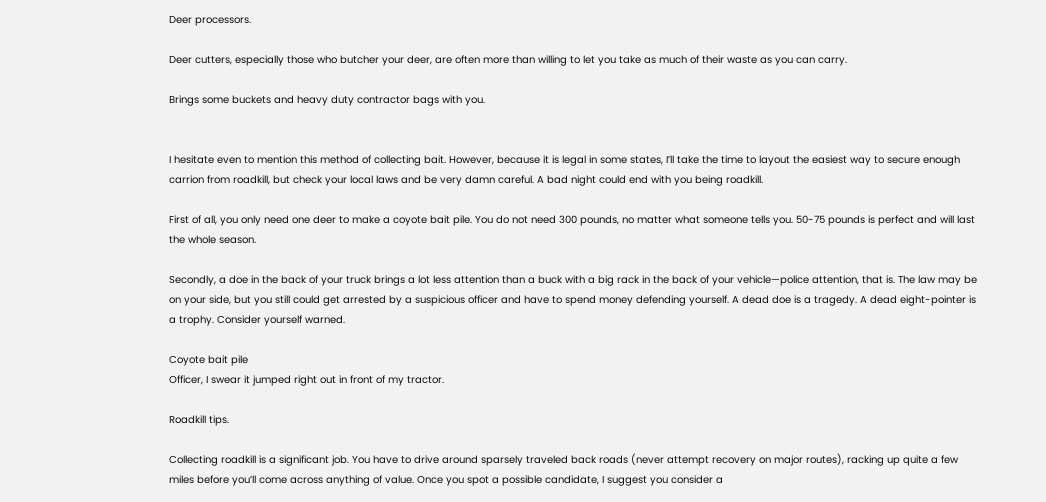Deer processors.

Deer cutters, especially those who butcher your deer, are often more than willing to let you take as much of their waste as you can carry.

Brings some buckets and heavy duty contractor bags with you.


I hesitate even to mention this method of collecting bait. However, because it is legal in some states, I’ll take the time to layout the easiest way to secure enough carrion from roadkill, but check your local laws and be very damn careful. A bad night could end with you being roadkill.

First of all, you only need one deer to make a coyote bait pile. You do not need 300 pounds, no matter what someone tells you. 50-75 pounds is perfect and will last the whole season.

Secondly, a doe in the back of your truck brings a lot less attention than a buck with a big rack in the back of your vehicle—police attention, that is. The law may be on your side, but you still could get arrested by a suspicious officer and have to spend money defending yourself. A dead doe is a tragedy. A dead eight-pointer is a trophy. Consider yourself warned.

Coyote bait pile
Officer, I swear it jumped right out in front of my tractor.

Roadkill tips.

Collecting roadkill is a significant job. You have to drive around sparsely traveled back roads (never attempt recovery on major routes), racking up quite a few miles before you’ll come across anything of value. Once you spot a possible candidate, I suggest you consider a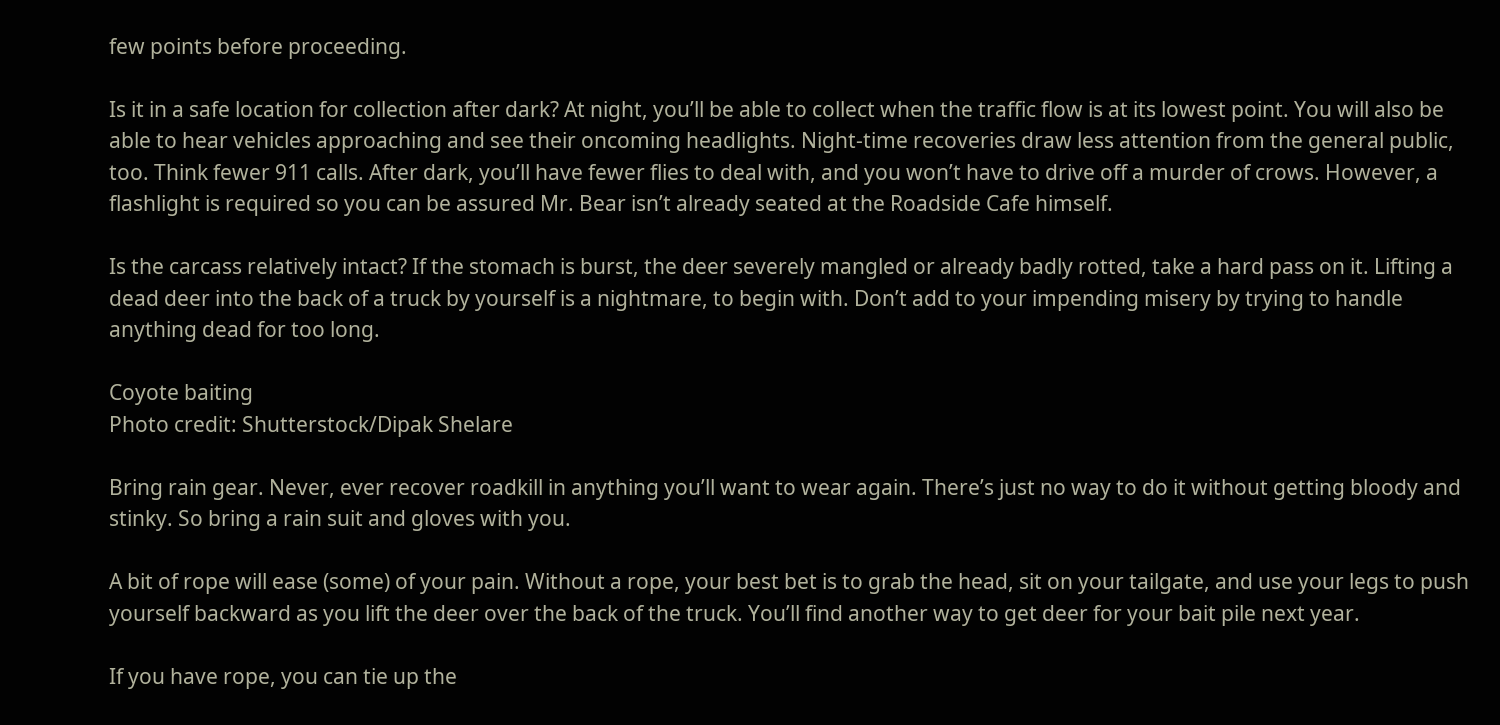few points before proceeding.

Is it in a safe location for collection after dark? At night, you’ll be able to collect when the traffic flow is at its lowest point. You will also be able to hear vehicles approaching and see their oncoming headlights. Night-time recoveries draw less attention from the general public, too. Think fewer 911 calls. After dark, you’ll have fewer flies to deal with, and you won’t have to drive off a murder of crows. However, a flashlight is required so you can be assured Mr. Bear isn’t already seated at the Roadside Cafe himself.

Is the carcass relatively intact? If the stomach is burst, the deer severely mangled or already badly rotted, take a hard pass on it. Lifting a dead deer into the back of a truck by yourself is a nightmare, to begin with. Don’t add to your impending misery by trying to handle anything dead for too long.

Coyote baiting
Photo credit: Shutterstock/Dipak Shelare

Bring rain gear. Never, ever recover roadkill in anything you’ll want to wear again. There’s just no way to do it without getting bloody and stinky. So bring a rain suit and gloves with you.

A bit of rope will ease (some) of your pain. Without a rope, your best bet is to grab the head, sit on your tailgate, and use your legs to push yourself backward as you lift the deer over the back of the truck. You’ll find another way to get deer for your bait pile next year.

If you have rope, you can tie up the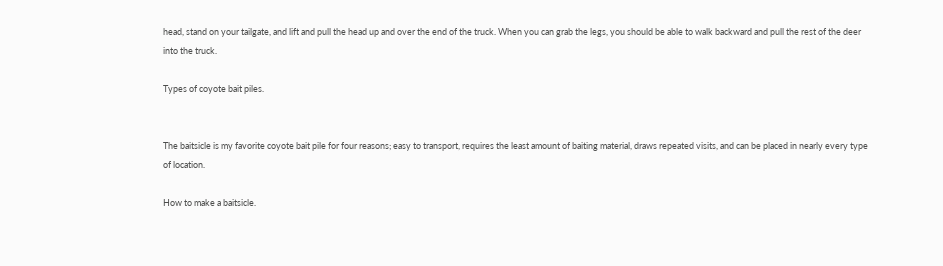head, stand on your tailgate, and lift and pull the head up and over the end of the truck. When you can grab the legs, you should be able to walk backward and pull the rest of the deer into the truck.

Types of coyote bait piles.


The baitsicle is my favorite coyote bait pile for four reasons; easy to transport, requires the least amount of baiting material, draws repeated visits, and can be placed in nearly every type of location.

How to make a baitsicle.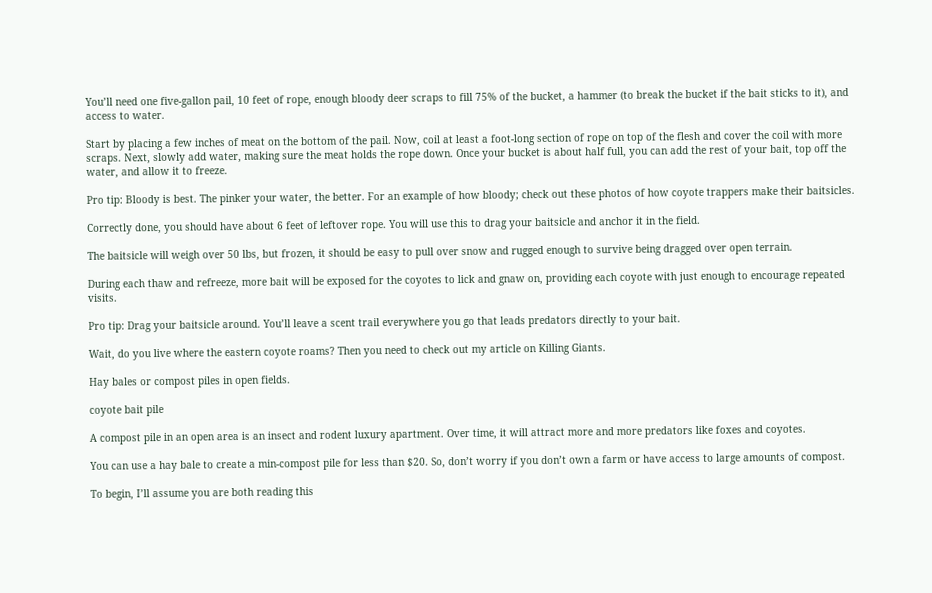You’ll need one five-gallon pail, 10 feet of rope, enough bloody deer scraps to fill 75% of the bucket, a hammer (to break the bucket if the bait sticks to it), and access to water.

Start by placing a few inches of meat on the bottom of the pail. Now, coil at least a foot-long section of rope on top of the flesh and cover the coil with more scraps. Next, slowly add water, making sure the meat holds the rope down. Once your bucket is about half full, you can add the rest of your bait, top off the water, and allow it to freeze.

Pro tip: Bloody is best. The pinker your water, the better. For an example of how bloody; check out these photos of how coyote trappers make their baitsicles.

Correctly done, you should have about 6 feet of leftover rope. You will use this to drag your baitsicle and anchor it in the field.

The baitsicle will weigh over 50 lbs, but frozen, it should be easy to pull over snow and rugged enough to survive being dragged over open terrain.

During each thaw and refreeze, more bait will be exposed for the coyotes to lick and gnaw on, providing each coyote with just enough to encourage repeated visits.

Pro tip: Drag your baitsicle around. You’ll leave a scent trail everywhere you go that leads predators directly to your bait.

Wait, do you live where the eastern coyote roams? Then you need to check out my article on Killing Giants.

Hay bales or compost piles in open fields.

coyote bait pile

A compost pile in an open area is an insect and rodent luxury apartment. Over time, it will attract more and more predators like foxes and coyotes.

You can use a hay bale to create a min-compost pile for less than $20. So, don’t worry if you don’t own a farm or have access to large amounts of compost.

To begin, I’ll assume you are both reading this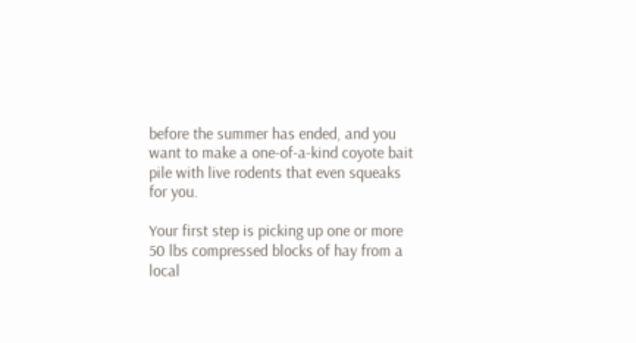before the summer has ended, and you want to make a one-of-a-kind coyote bait pile with live rodents that even squeaks for you.

Your first step is picking up one or more 50 lbs compressed blocks of hay from a local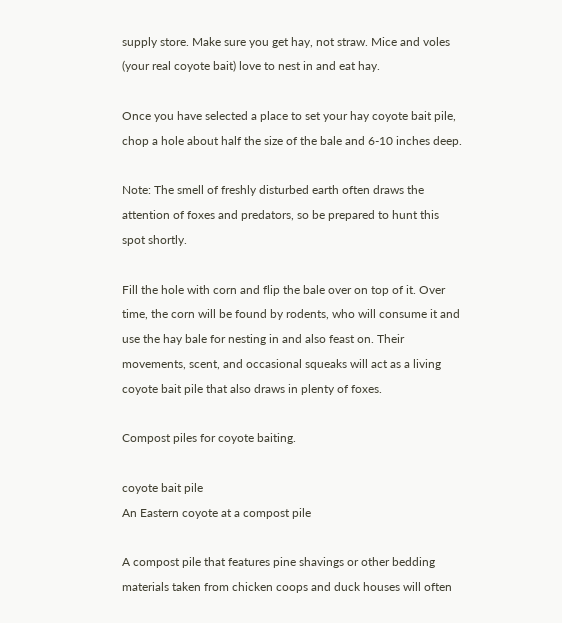supply store. Make sure you get hay, not straw. Mice and voles (your real coyote bait) love to nest in and eat hay.

Once you have selected a place to set your hay coyote bait pile, chop a hole about half the size of the bale and 6-10 inches deep.

Note: The smell of freshly disturbed earth often draws the attention of foxes and predators, so be prepared to hunt this spot shortly.

Fill the hole with corn and flip the bale over on top of it. Over time, the corn will be found by rodents, who will consume it and use the hay bale for nesting in and also feast on. Their movements, scent, and occasional squeaks will act as a living coyote bait pile that also draws in plenty of foxes.

Compost piles for coyote baiting.

coyote bait pile
An Eastern coyote at a compost pile

A compost pile that features pine shavings or other bedding materials taken from chicken coops and duck houses will often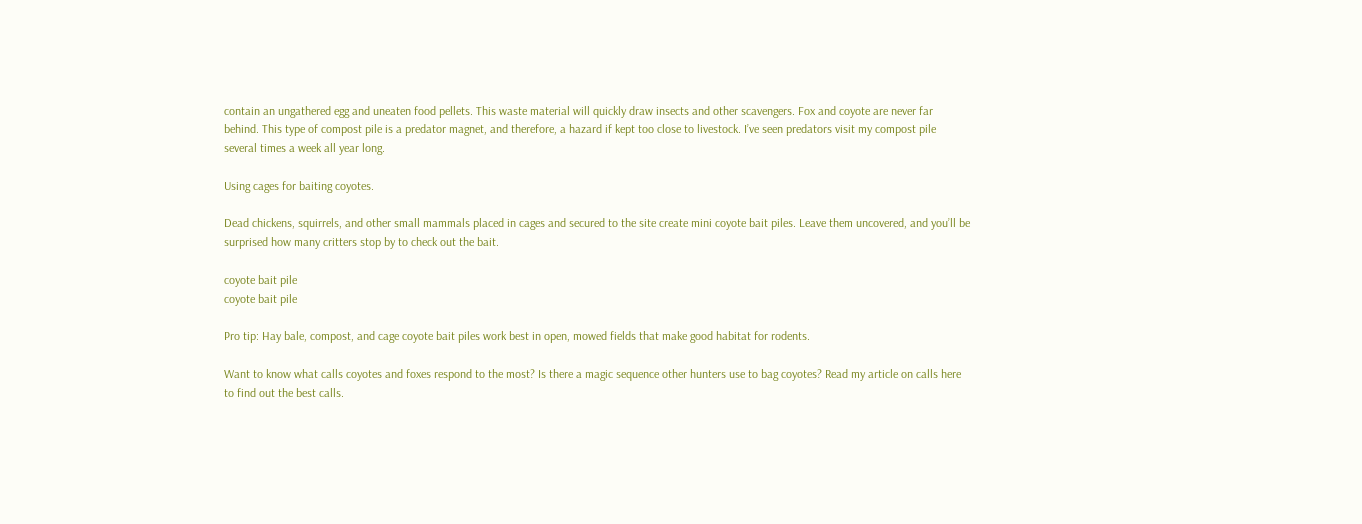contain an ungathered egg and uneaten food pellets. This waste material will quickly draw insects and other scavengers. Fox and coyote are never far behind. This type of compost pile is a predator magnet, and therefore, a hazard if kept too close to livestock. I’ve seen predators visit my compost pile several times a week all year long.

Using cages for baiting coyotes.

Dead chickens, squirrels, and other small mammals placed in cages and secured to the site create mini coyote bait piles. Leave them uncovered, and you’ll be surprised how many critters stop by to check out the bait.

coyote bait pile
coyote bait pile

Pro tip: Hay bale, compost, and cage coyote bait piles work best in open, mowed fields that make good habitat for rodents.

Want to know what calls coyotes and foxes respond to the most? Is there a magic sequence other hunters use to bag coyotes? Read my article on calls here to find out the best calls.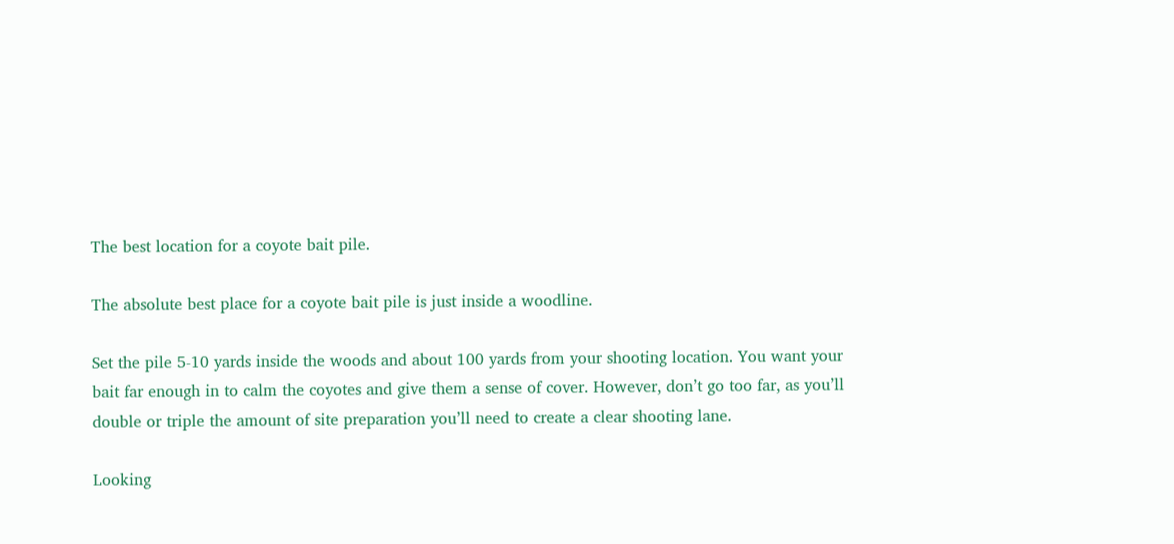The best location for a coyote bait pile.

The absolute best place for a coyote bait pile is just inside a woodline.

Set the pile 5-10 yards inside the woods and about 100 yards from your shooting location. You want your bait far enough in to calm the coyotes and give them a sense of cover. However, don’t go too far, as you’ll double or triple the amount of site preparation you’ll need to create a clear shooting lane.

Looking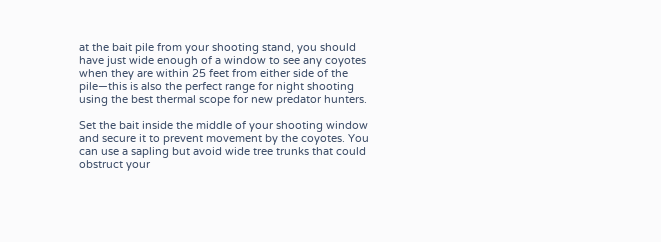at the bait pile from your shooting stand, you should have just wide enough of a window to see any coyotes when they are within 25 feet from either side of the pile—this is also the perfect range for night shooting using the best thermal scope for new predator hunters.

Set the bait inside the middle of your shooting window and secure it to prevent movement by the coyotes. You can use a sapling but avoid wide tree trunks that could obstruct your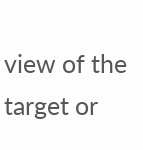view of the target or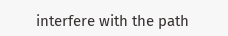interfere with the path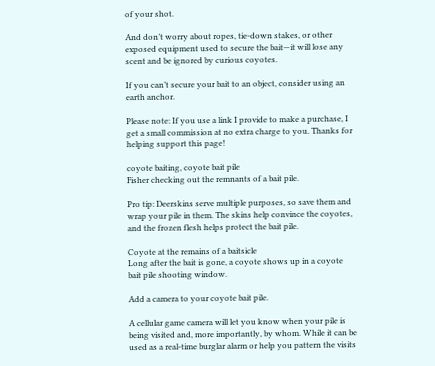of your shot.

And don’t worry about ropes, tie-down stakes, or other exposed equipment used to secure the bait—it will lose any scent and be ignored by curious coyotes.

If you can’t secure your bait to an object, consider using an earth anchor.

Please note: If you use a link I provide to make a purchase, I get a small commission at no extra charge to you. Thanks for helping support this page!

coyote baiting, coyote bait pile
Fisher checking out the remnants of a bait pile.

Pro tip: Deerskins serve multiple purposes, so save them and wrap your pile in them. The skins help convince the coyotes, and the frozen flesh helps protect the bait pile.

Coyote at the remains of a baitsicle
Long after the bait is gone, a coyote shows up in a coyote bait pile shooting window.

Add a camera to your coyote bait pile.

A cellular game camera will let you know when your pile is being visited and, more importantly, by whom. While it can be used as a real-time burglar alarm or help you pattern the visits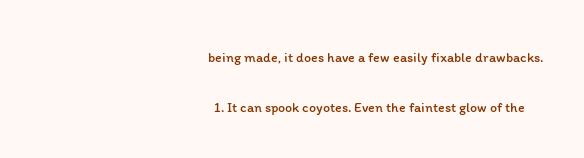being made, it does have a few easily fixable drawbacks.

  1. It can spook coyotes. Even the faintest glow of the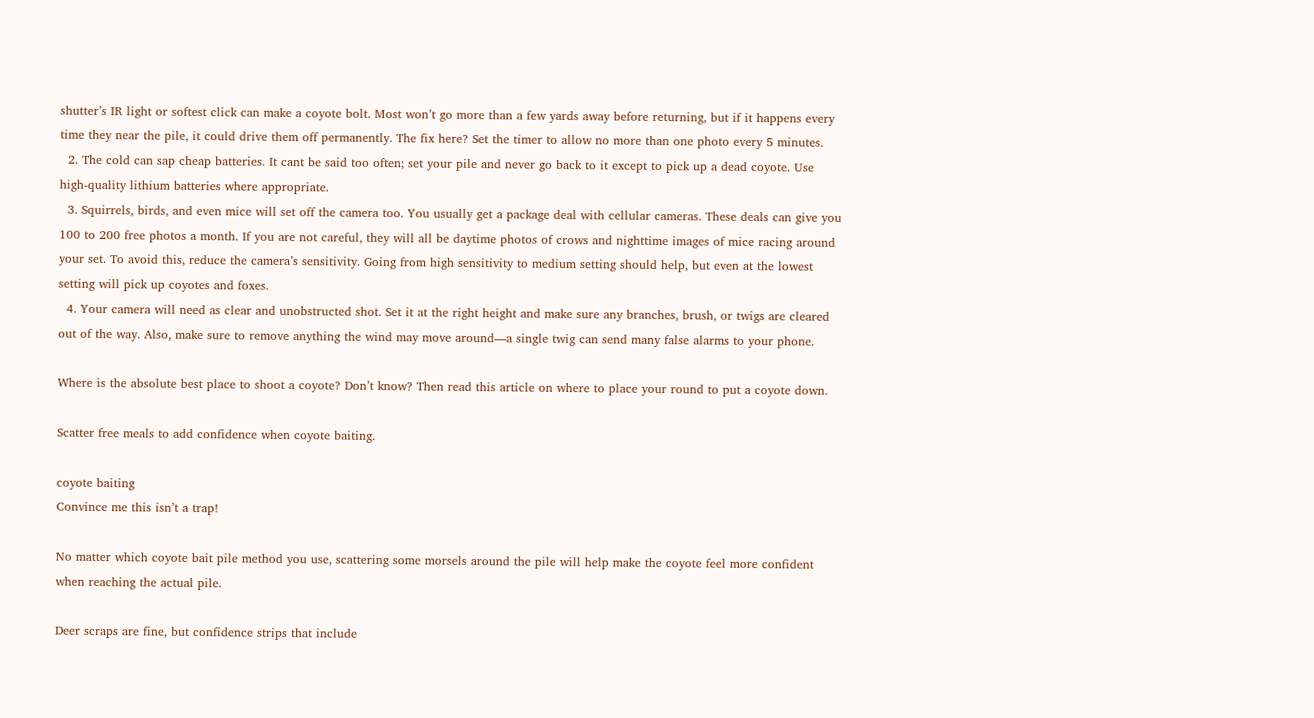shutter’s IR light or softest click can make a coyote bolt. Most won’t go more than a few yards away before returning, but if it happens every time they near the pile, it could drive them off permanently. The fix here? Set the timer to allow no more than one photo every 5 minutes.
  2. The cold can sap cheap batteries. It cant be said too often; set your pile and never go back to it except to pick up a dead coyote. Use high-quality lithium batteries where appropriate.
  3. Squirrels, birds, and even mice will set off the camera too. You usually get a package deal with cellular cameras. These deals can give you 100 to 200 free photos a month. If you are not careful, they will all be daytime photos of crows and nighttime images of mice racing around your set. To avoid this, reduce the camera’s sensitivity. Going from high sensitivity to medium setting should help, but even at the lowest setting will pick up coyotes and foxes.
  4. Your camera will need as clear and unobstructed shot. Set it at the right height and make sure any branches, brush, or twigs are cleared out of the way. Also, make sure to remove anything the wind may move around—a single twig can send many false alarms to your phone.

Where is the absolute best place to shoot a coyote? Don’t know? Then read this article on where to place your round to put a coyote down.

Scatter free meals to add confidence when coyote baiting.

coyote baiting
Convince me this isn’t a trap!

No matter which coyote bait pile method you use, scattering some morsels around the pile will help make the coyote feel more confident when reaching the actual pile.

Deer scraps are fine, but confidence strips that include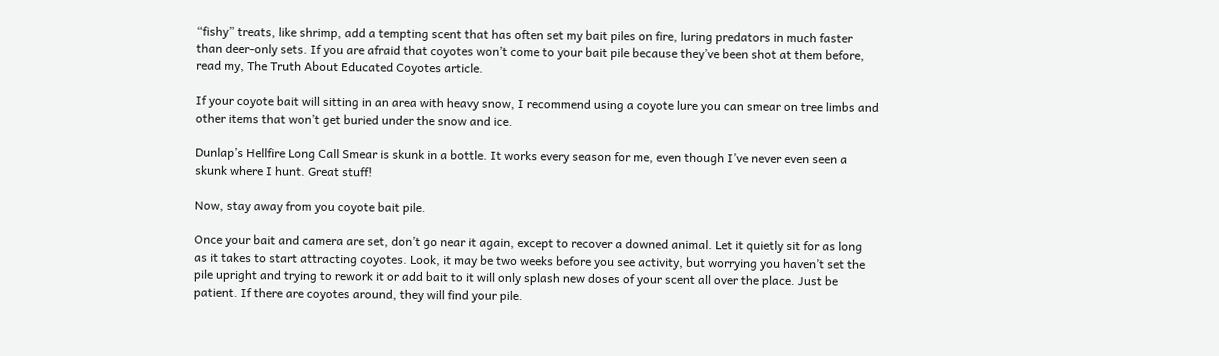“fishy” treats, like shrimp, add a tempting scent that has often set my bait piles on fire, luring predators in much faster than deer-only sets. If you are afraid that coyotes won’t come to your bait pile because they’ve been shot at them before, read my, The Truth About Educated Coyotes article.

If your coyote bait will sitting in an area with heavy snow, I recommend using a coyote lure you can smear on tree limbs and other items that won’t get buried under the snow and ice.

Dunlap’s Hellfire Long Call Smear is skunk in a bottle. It works every season for me, even though I’ve never even seen a skunk where I hunt. Great stuff!

Now, stay away from you coyote bait pile.

Once your bait and camera are set, don’t go near it again, except to recover a downed animal. Let it quietly sit for as long as it takes to start attracting coyotes. Look, it may be two weeks before you see activity, but worrying you haven’t set the pile upright and trying to rework it or add bait to it will only splash new doses of your scent all over the place. Just be patient. If there are coyotes around, they will find your pile.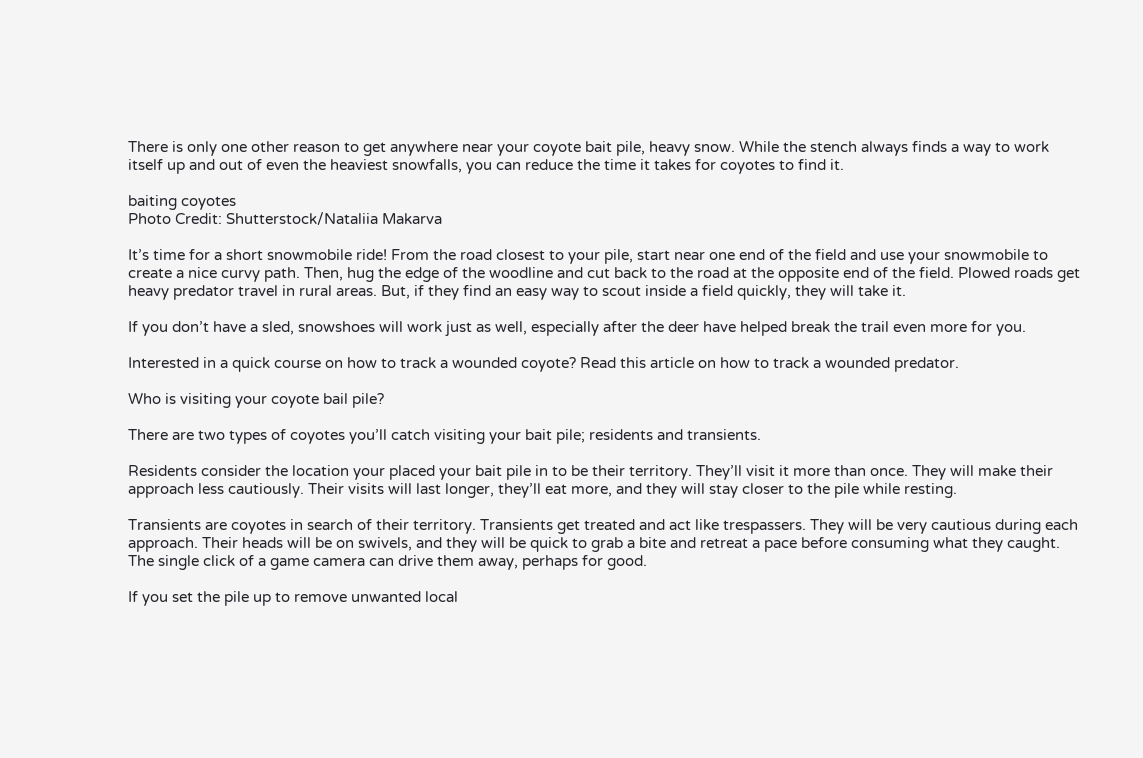There is only one other reason to get anywhere near your coyote bait pile, heavy snow. While the stench always finds a way to work itself up and out of even the heaviest snowfalls, you can reduce the time it takes for coyotes to find it.

baiting coyotes
Photo Credit: Shutterstock/Nataliia Makarva

It’s time for a short snowmobile ride! From the road closest to your pile, start near one end of the field and use your snowmobile to create a nice curvy path. Then, hug the edge of the woodline and cut back to the road at the opposite end of the field. Plowed roads get heavy predator travel in rural areas. But, if they find an easy way to scout inside a field quickly, they will take it.

If you don’t have a sled, snowshoes will work just as well, especially after the deer have helped break the trail even more for you.

Interested in a quick course on how to track a wounded coyote? Read this article on how to track a wounded predator.

Who is visiting your coyote bail pile?

There are two types of coyotes you’ll catch visiting your bait pile; residents and transients.

Residents consider the location your placed your bait pile in to be their territory. They’ll visit it more than once. They will make their approach less cautiously. Their visits will last longer, they’ll eat more, and they will stay closer to the pile while resting.

Transients are coyotes in search of their territory. Transients get treated and act like trespassers. They will be very cautious during each approach. Their heads will be on swivels, and they will be quick to grab a bite and retreat a pace before consuming what they caught. The single click of a game camera can drive them away, perhaps for good.

If you set the pile up to remove unwanted local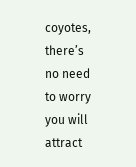coyotes, there’s no need to worry you will attract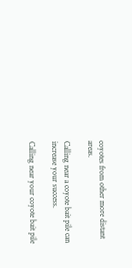coyotes from other more distant areas.

Calling near a coyote bait pile can increase your success.

Calling near your coyote bait pile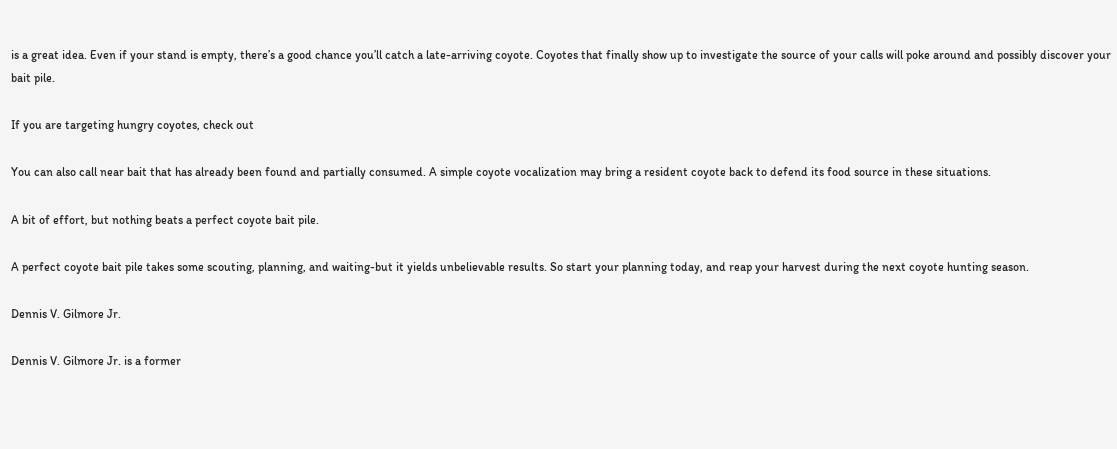is a great idea. Even if your stand is empty, there’s a good chance you’ll catch a late-arriving coyote. Coyotes that finally show up to investigate the source of your calls will poke around and possibly discover your bait pile.

If you are targeting hungry coyotes, check out

You can also call near bait that has already been found and partially consumed. A simple coyote vocalization may bring a resident coyote back to defend its food source in these situations.

A bit of effort, but nothing beats a perfect coyote bait pile.

A perfect coyote bait pile takes some scouting, planning, and waiting-but it yields unbelievable results. So start your planning today, and reap your harvest during the next coyote hunting season.

Dennis V. Gilmore Jr.

Dennis V. Gilmore Jr. is a former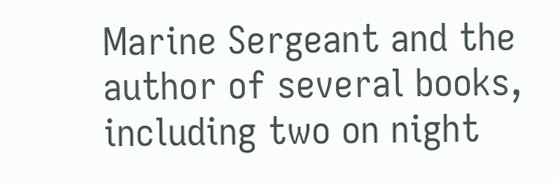Marine Sergeant and the author of several books, including two on night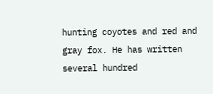hunting coyotes and red and gray fox. He has written several hundred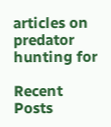articles on predator hunting for

Recent Posts